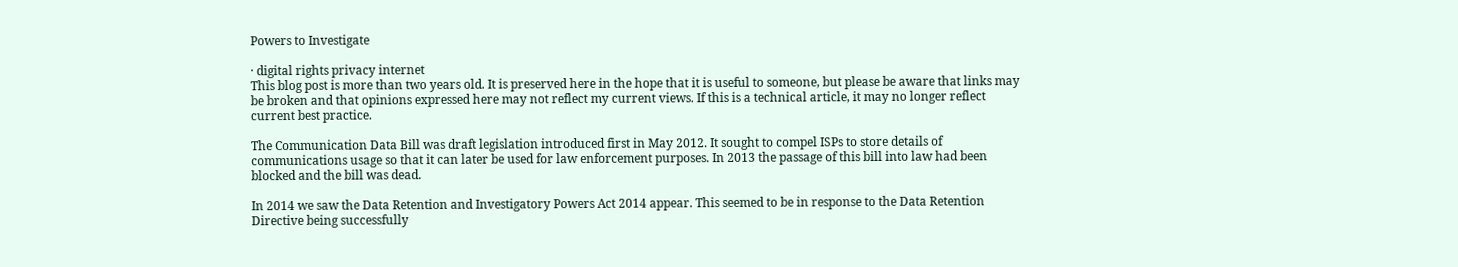Powers to Investigate

· digital rights privacy internet
This blog post is more than two years old. It is preserved here in the hope that it is useful to someone, but please be aware that links may be broken and that opinions expressed here may not reflect my current views. If this is a technical article, it may no longer reflect current best practice.

The Communication Data Bill was draft legislation introduced first in May 2012. It sought to compel ISPs to store details of communications usage so that it can later be used for law enforcement purposes. In 2013 the passage of this bill into law had been blocked and the bill was dead.

In 2014 we saw the Data Retention and Investigatory Powers Act 2014 appear. This seemed to be in response to the Data Retention Directive being successfully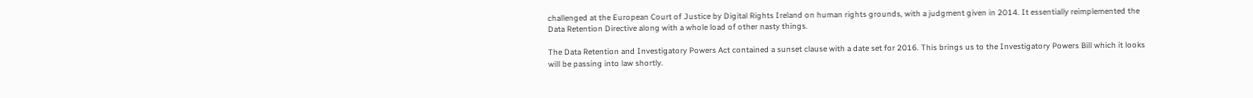challenged at the European Court of Justice by Digital Rights Ireland on human rights grounds, with a judgment given in 2014. It essentially reimplemented the Data Retention Directive along with a whole load of other nasty things.

The Data Retention and Investigatory Powers Act contained a sunset clause with a date set for 2016. This brings us to the Investigatory Powers Bill which it looks will be passing into law shortly.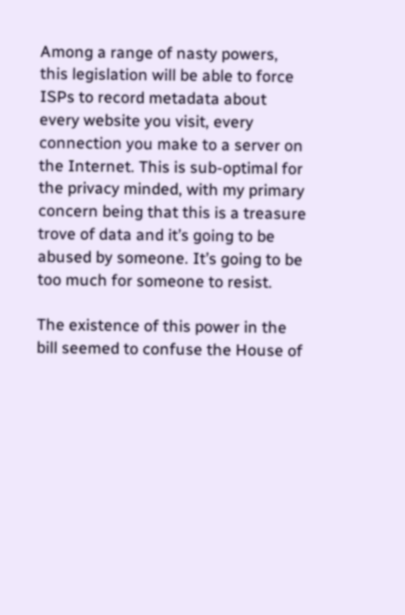Among a range of nasty powers, this legislation will be able to force ISPs to record metadata about every website you visit, every connection you make to a server on the Internet. This is sub-optimal for the privacy minded, with my primary concern being that this is a treasure trove of data and it’s going to be abused by someone. It’s going to be too much for someone to resist.

The existence of this power in the bill seemed to confuse the House of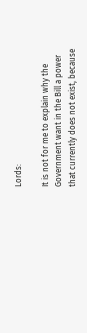Lords:

It is not for me to explain why the Government want in the Bill a power that currently does not exist, because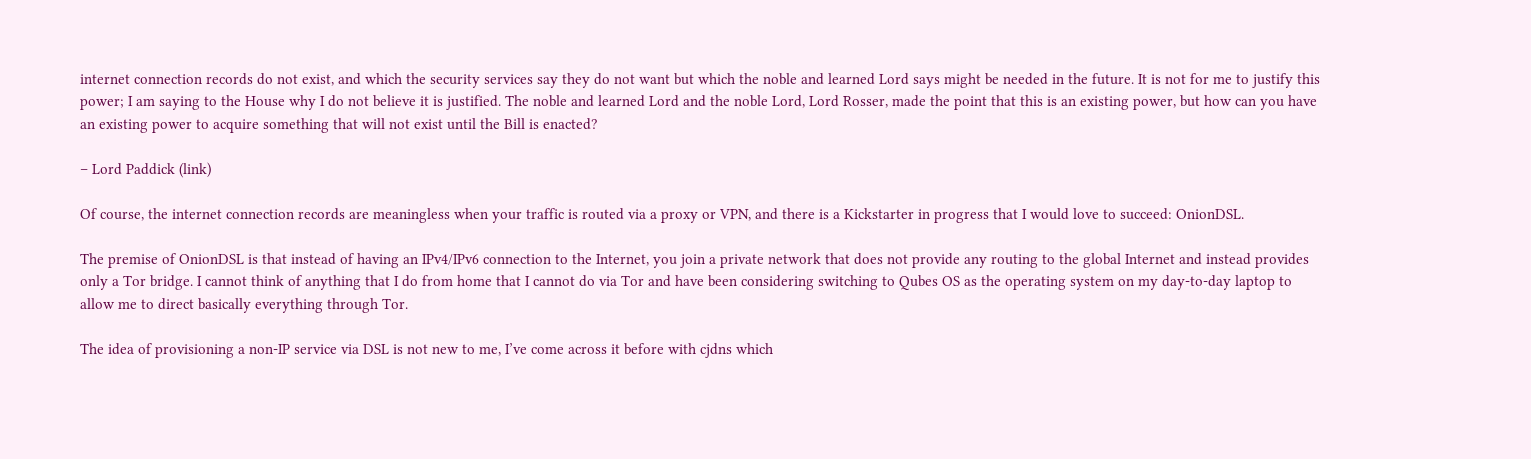internet connection records do not exist, and which the security services say they do not want but which the noble and learned Lord says might be needed in the future. It is not for me to justify this power; I am saying to the House why I do not believe it is justified. The noble and learned Lord and the noble Lord, Lord Rosser, made the point that this is an existing power, but how can you have an existing power to acquire something that will not exist until the Bill is enacted?

– Lord Paddick (link)

Of course, the internet connection records are meaningless when your traffic is routed via a proxy or VPN, and there is a Kickstarter in progress that I would love to succeed: OnionDSL.

The premise of OnionDSL is that instead of having an IPv4/IPv6 connection to the Internet, you join a private network that does not provide any routing to the global Internet and instead provides only a Tor bridge. I cannot think of anything that I do from home that I cannot do via Tor and have been considering switching to Qubes OS as the operating system on my day-to-day laptop to allow me to direct basically everything through Tor.

The idea of provisioning a non-IP service via DSL is not new to me, I’ve come across it before with cjdns which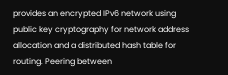provides an encrypted IPv6 network using public key cryptography for network address allocation and a distributed hash table for routing. Peering between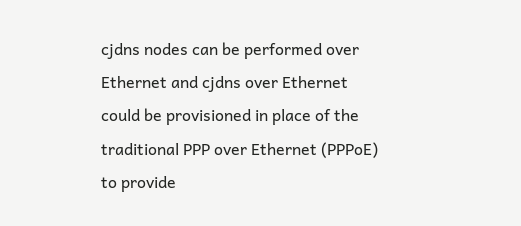cjdns nodes can be performed over Ethernet and cjdns over Ethernet could be provisioned in place of the traditional PPP over Ethernet (PPPoE) to provide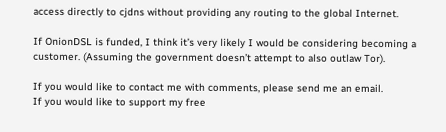access directly to cjdns without providing any routing to the global Internet.

If OnionDSL is funded, I think it’s very likely I would be considering becoming a customer. (Assuming the government doesn’t attempt to also outlaw Tor).

If you would like to contact me with comments, please send me an email.
If you would like to support my free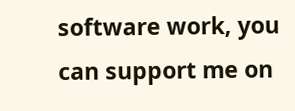software work, you can support me on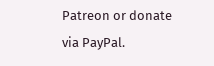Patreon or donate via PayPal.